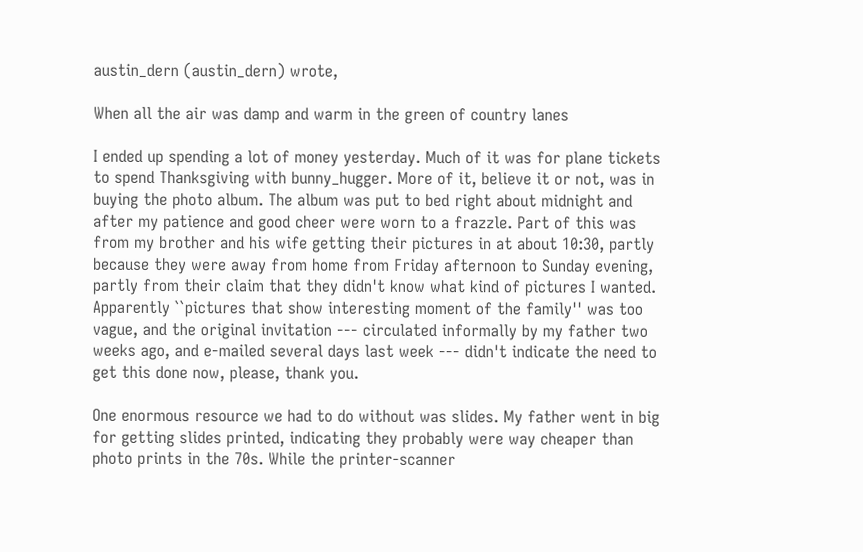austin_dern (austin_dern) wrote,

When all the air was damp and warm in the green of country lanes

I ended up spending a lot of money yesterday. Much of it was for plane tickets to spend Thanksgiving with bunny_hugger. More of it, believe it or not, was in buying the photo album. The album was put to bed right about midnight and after my patience and good cheer were worn to a frazzle. Part of this was from my brother and his wife getting their pictures in at about 10:30, partly because they were away from home from Friday afternoon to Sunday evening, partly from their claim that they didn't know what kind of pictures I wanted. Apparently ``pictures that show interesting moment of the family'' was too vague, and the original invitation --- circulated informally by my father two weeks ago, and e-mailed several days last week --- didn't indicate the need to get this done now, please, thank you.

One enormous resource we had to do without was slides. My father went in big for getting slides printed, indicating they probably were way cheaper than photo prints in the 70s. While the printer-scanner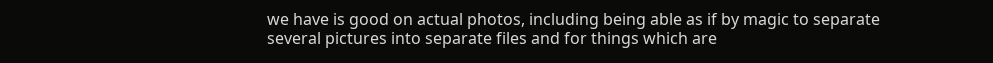we have is good on actual photos, including being able as if by magic to separate several pictures into separate files and for things which are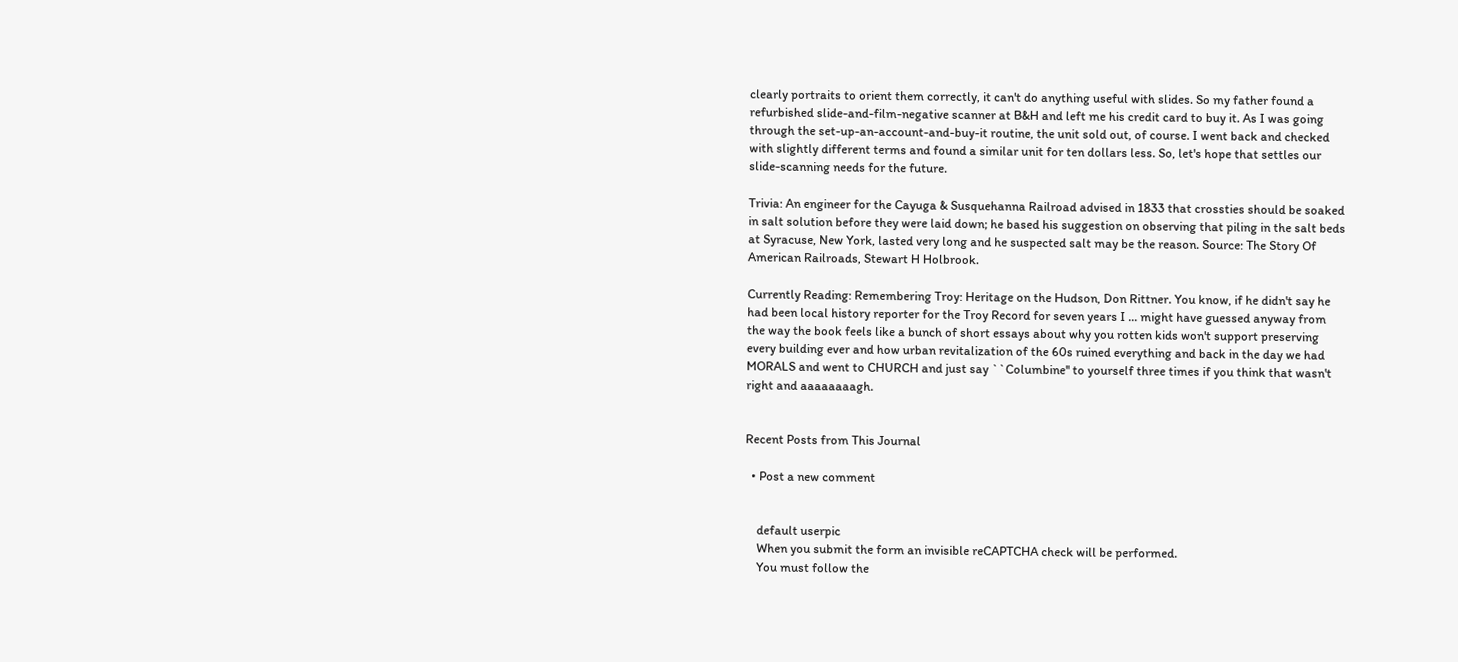clearly portraits to orient them correctly, it can't do anything useful with slides. So my father found a refurbished slide-and-film-negative scanner at B&H and left me his credit card to buy it. As I was going through the set-up-an-account-and-buy-it routine, the unit sold out, of course. I went back and checked with slightly different terms and found a similar unit for ten dollars less. So, let's hope that settles our slide-scanning needs for the future.

Trivia: An engineer for the Cayuga & Susquehanna Railroad advised in 1833 that crossties should be soaked in salt solution before they were laid down; he based his suggestion on observing that piling in the salt beds at Syracuse, New York, lasted very long and he suspected salt may be the reason. Source: The Story Of American Railroads, Stewart H Holbrook.

Currently Reading: Remembering Troy: Heritage on the Hudson, Don Rittner. You know, if he didn't say he had been local history reporter for the Troy Record for seven years I ... might have guessed anyway from the way the book feels like a bunch of short essays about why you rotten kids won't support preserving every building ever and how urban revitalization of the 60s ruined everything and back in the day we had MORALS and went to CHURCH and just say ``Columbine'' to yourself three times if you think that wasn't right and aaaaaaaagh.


Recent Posts from This Journal

  • Post a new comment


    default userpic
    When you submit the form an invisible reCAPTCHA check will be performed.
    You must follow the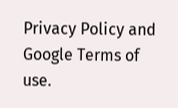Privacy Policy and Google Terms of use.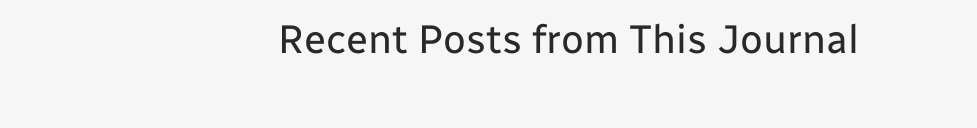Recent Posts from This Journal